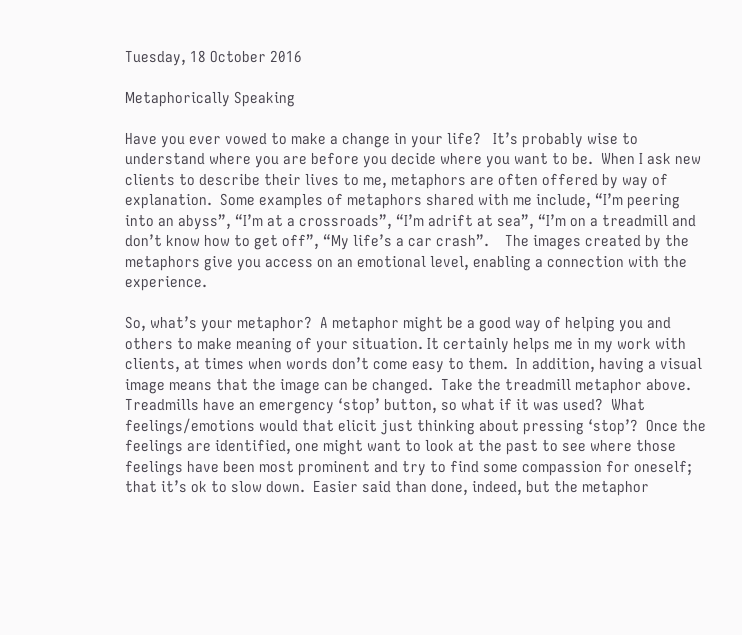Tuesday, 18 October 2016

Metaphorically Speaking

Have you ever vowed to make a change in your life?   It’s probably wise to understand where you are before you decide where you want to be.  When I ask new clients to describe their lives to me, metaphors are often offered by way of explanation.  Some examples of metaphors shared with me include, “I’m peering into an abyss”, “I’m at a crossroads”, “I’m adrift at sea”, “I’m on a treadmill and don’t know how to get off”, “My life’s a car crash”.    The images created by the metaphors give you access on an emotional level, enabling a connection with the experience.

So, what’s your metaphor?  A metaphor might be a good way of helping you and others to make meaning of your situation. It certainly helps me in my work with clients, at times when words don’t come easy to them.  In addition, having a visual image means that the image can be changed.  Take the treadmill metaphor above.  Treadmills have an emergency ‘stop’ button, so what if it was used?  What feelings/emotions would that elicit just thinking about pressing ‘stop’?  Once the feelings are identified, one might want to look at the past to see where those feelings have been most prominent and try to find some compassion for oneself; that it’s ok to slow down.  Easier said than done, indeed, but the metaphor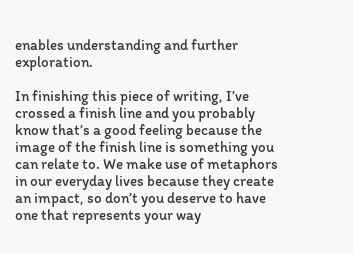enables understanding and further exploration.

In finishing this piece of writing, I’ve crossed a finish line and you probably know that’s a good feeling because the image of the finish line is something you can relate to. We make use of metaphors in our everyday lives because they create an impact, so don’t you deserve to have one that represents your way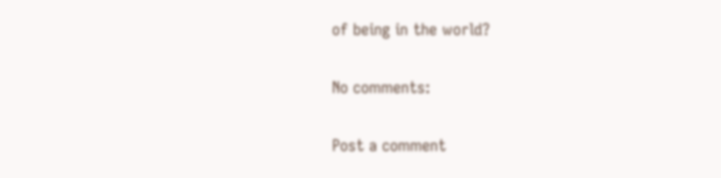of being in the world?

No comments:

Post a comment